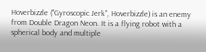Hoverbizzle ("Gyroscopic Jerk", Hoverbizzle) is an enemy from Double Dragon Neon. It is a flying robot with a spherical body and multiple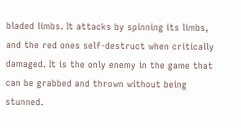bladed limbs. It attacks by spinning its limbs, and the red ones self-destruct when critically damaged. It is the only enemy in the game that can be grabbed and thrown without being stunned.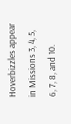Hoverbizzles appear in Missions 3, 4, 5, 6, 7, 8, and 10.